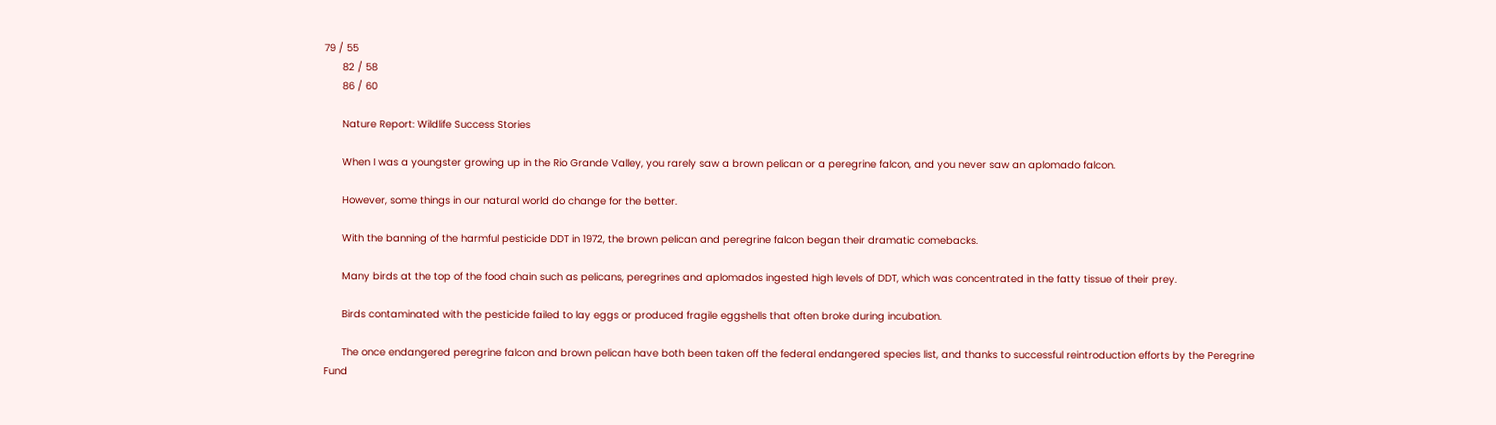79 / 55
      82 / 58
      86 / 60

      Nature Report: Wildlife Success Stories

      When I was a youngster growing up in the Rio Grande Valley, you rarely saw a brown pelican or a peregrine falcon, and you never saw an aplomado falcon.

      However, some things in our natural world do change for the better.

      With the banning of the harmful pesticide DDT in 1972, the brown pelican and peregrine falcon began their dramatic comebacks.

      Many birds at the top of the food chain such as pelicans, peregrines and aplomados ingested high levels of DDT, which was concentrated in the fatty tissue of their prey.

      Birds contaminated with the pesticide failed to lay eggs or produced fragile eggshells that often broke during incubation.

      The once endangered peregrine falcon and brown pelican have both been taken off the federal endangered species list, and thanks to successful reintroduction efforts by the Peregrine Fund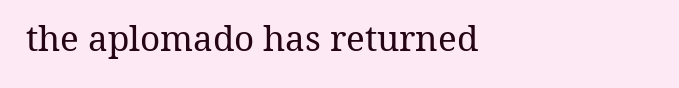the aplomado has returned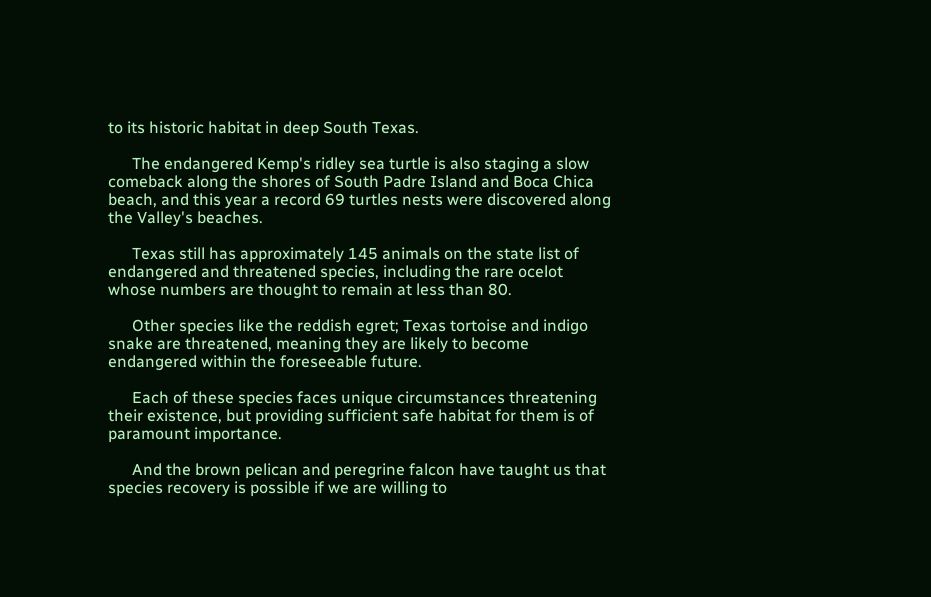to its historic habitat in deep South Texas.

      The endangered Kemp's ridley sea turtle is also staging a slow comeback along the shores of South Padre Island and Boca Chica beach, and this year a record 69 turtles nests were discovered along the Valley's beaches.

      Texas still has approximately 145 animals on the state list of endangered and threatened species, including the rare ocelot whose numbers are thought to remain at less than 80.

      Other species like the reddish egret; Texas tortoise and indigo snake are threatened, meaning they are likely to become endangered within the foreseeable future.

      Each of these species faces unique circumstances threatening their existence, but providing sufficient safe habitat for them is of paramount importance.

      And the brown pelican and peregrine falcon have taught us that species recovery is possible if we are willing to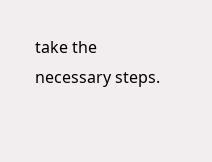take the necessary steps.